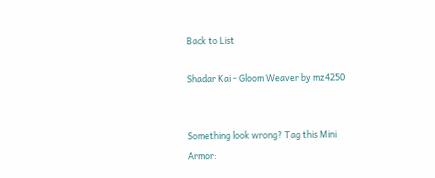Back to List

Shadar Kai - Gloom Weaver by mz4250


Something look wrong? Tag this Mini
Armor: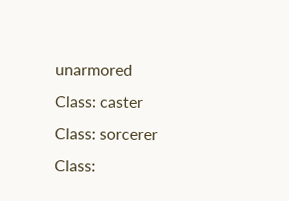unarmored Class: caster Class: sorcerer Class: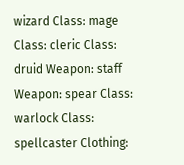wizard Class: mage Class: cleric Class: druid Weapon: staff Weapon: spear Class: warlock Class: spellcaster Clothing: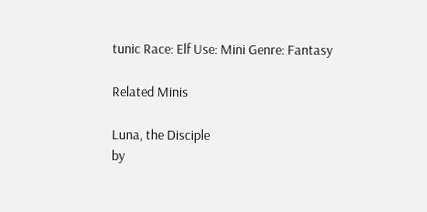tunic Race: Elf Use: Mini Genre: Fantasy

Related Minis

Luna, the Disciple
by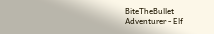BiteTheBullet
Adventurer - Elf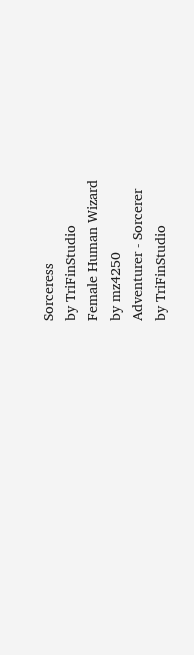Sorceress
by TriFinStudio
Female Human Wizard
by mz4250
Adventurer - Sorcerer
by TriFinStudio